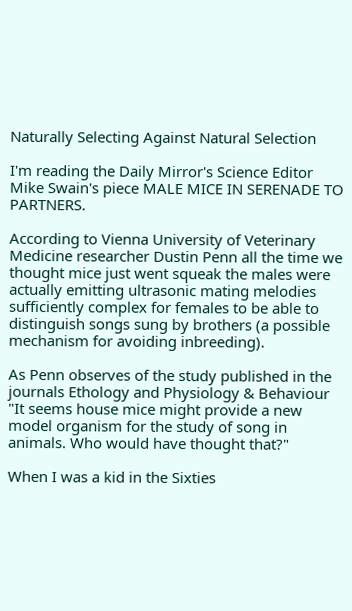Naturally Selecting Against Natural Selection

I'm reading the Daily Mirror's Science Editor Mike Swain's piece MALE MICE IN SERENADE TO PARTNERS.

According to Vienna University of Veterinary Medicine researcher Dustin Penn all the time we thought mice just went squeak the males were actually emitting ultrasonic mating melodies sufficiently complex for females to be able to distinguish songs sung by brothers (a possible mechanism for avoiding inbreeding).

As Penn observes of the study published in the journals Ethology and Physiology & Behaviour "It seems house mice might provide a new model organism for the study of song in animals. Who would have thought that?"

When I was a kid in the Sixties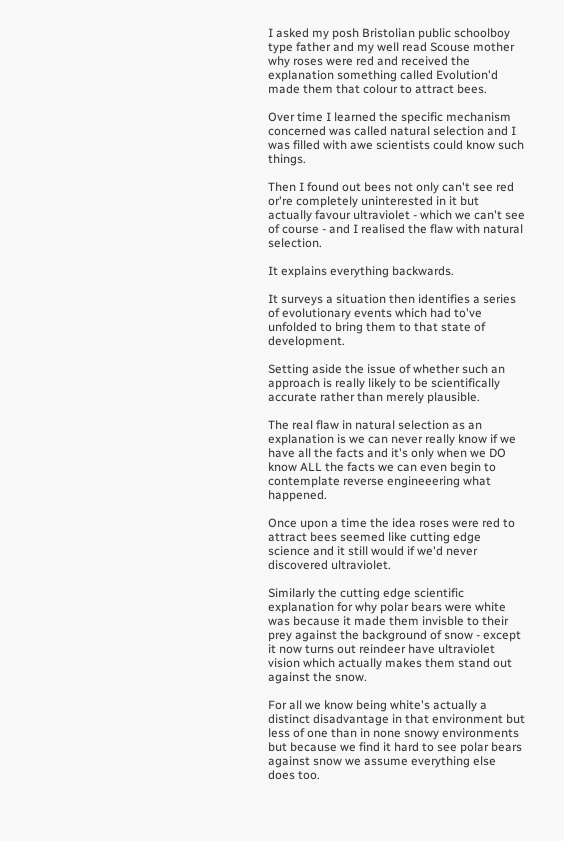I asked my posh Bristolian public schoolboy type father and my well read Scouse mother why roses were red and received the explanation something called Evolution'd made them that colour to attract bees.

Over time I learned the specific mechanism concerned was called natural selection and I was filled with awe scientists could know such things.

Then I found out bees not only can't see red or're completely uninterested in it but actually favour ultraviolet - which we can't see of course - and I realised the flaw with natural selection.

It explains everything backwards.

It surveys a situation then identifies a series of evolutionary events which had to've unfolded to bring them to that state of development.

Setting aside the issue of whether such an approach is really likely to be scientifically accurate rather than merely plausible.

The real flaw in natural selection as an explanation is we can never really know if we have all the facts and it's only when we DO know ALL the facts we can even begin to contemplate reverse engineeering what happened.

Once upon a time the idea roses were red to attract bees seemed like cutting edge science and it still would if we'd never discovered ultraviolet.

Similarly the cutting edge scientific explanation for why polar bears were white was because it made them invisble to their prey against the background of snow - except it now turns out reindeer have ultraviolet vision which actually makes them stand out against the snow.

For all we know being white's actually a distinct disadvantage in that environment but less of one than in none snowy environments but because we find it hard to see polar bears against snow we assume everything else does too.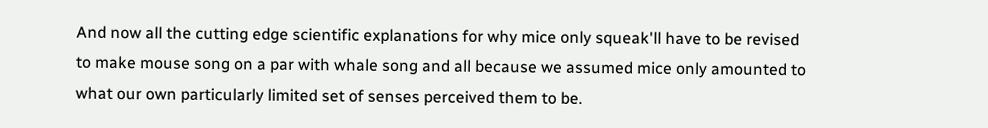And now all the cutting edge scientific explanations for why mice only squeak'll have to be revised to make mouse song on a par with whale song and all because we assumed mice only amounted to what our own particularly limited set of senses perceived them to be.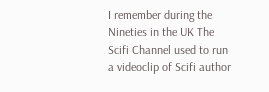I remember during the Nineties in the UK The Scifi Channel used to run a videoclip of Scifi author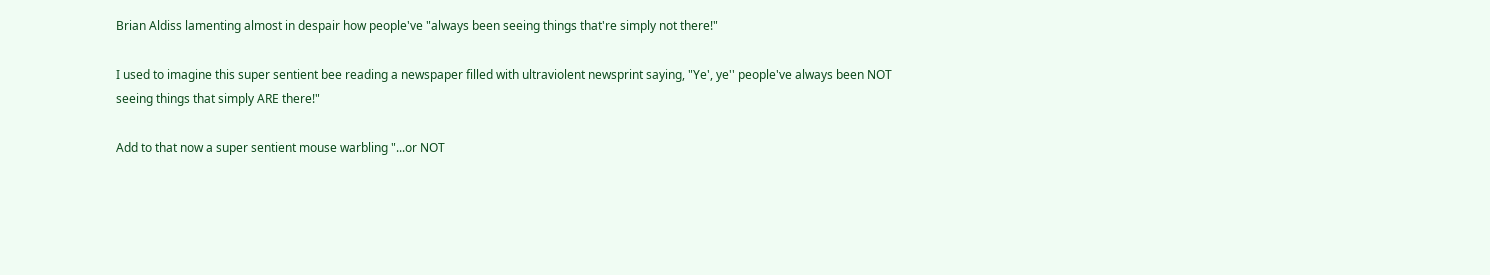Brian Aldiss lamenting almost in despair how people've "always been seeing things that're simply not there!"

I used to imagine this super sentient bee reading a newspaper filled with ultraviolent newsprint saying, "Ye', ye'' people've always been NOT seeing things that simply ARE there!"

Add to that now a super sentient mouse warbling "...or NOT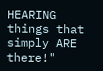HEARING things that simply ARE there!"